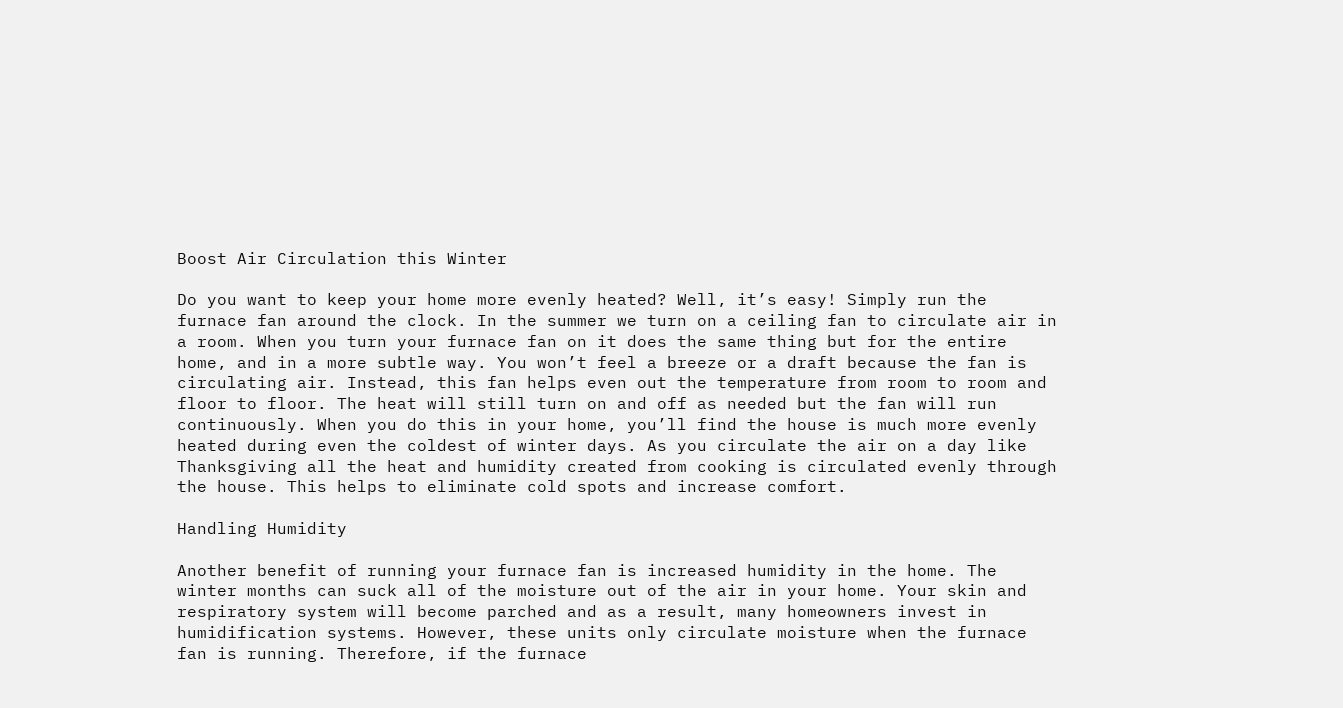Boost Air Circulation this Winter

Do you want to keep your home more evenly heated? Well, it’s easy! Simply run the furnace fan around the clock. In the summer we turn on a ceiling fan to circulate air in a room. When you turn your furnace fan on it does the same thing but for the entire home, and in a more subtle way. You won’t feel a breeze or a draft because the fan is circulating air. Instead, this fan helps even out the temperature from room to room and floor to floor. The heat will still turn on and off as needed but the fan will run continuously. When you do this in your home, you’ll find the house is much more evenly heated during even the coldest of winter days. As you circulate the air on a day like Thanksgiving all the heat and humidity created from cooking is circulated evenly through the house. This helps to eliminate cold spots and increase comfort.

Handling Humidity

Another benefit of running your furnace fan is increased humidity in the home. The winter months can suck all of the moisture out of the air in your home. Your skin and respiratory system will become parched and as a result, many homeowners invest in humidification systems. However, these units only circulate moisture when the furnace fan is running. Therefore, if the furnace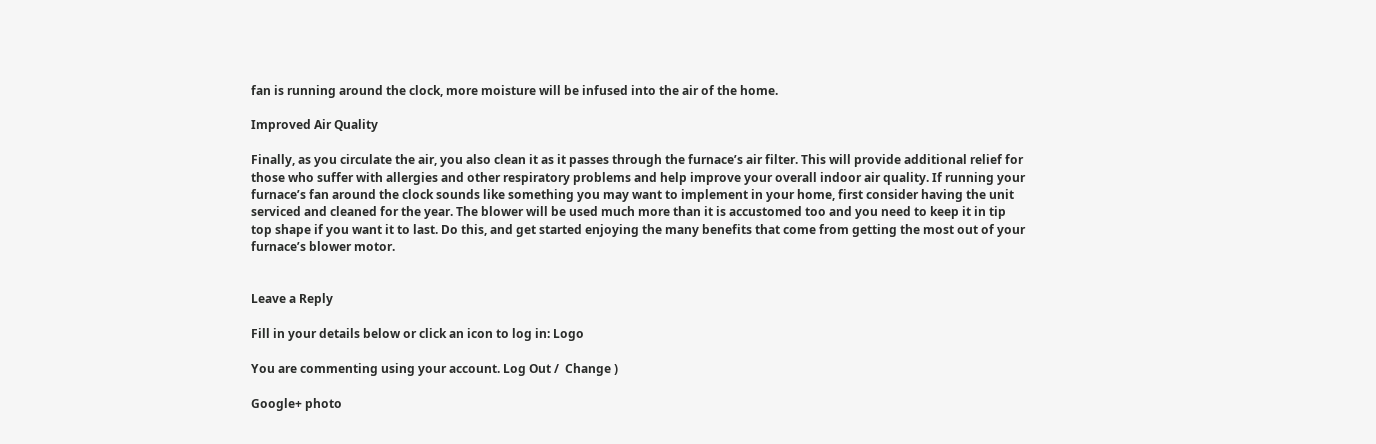fan is running around the clock, more moisture will be infused into the air of the home.

Improved Air Quality

Finally, as you circulate the air, you also clean it as it passes through the furnace’s air filter. This will provide additional relief for those who suffer with allergies and other respiratory problems and help improve your overall indoor air quality. If running your furnace’s fan around the clock sounds like something you may want to implement in your home, first consider having the unit serviced and cleaned for the year. The blower will be used much more than it is accustomed too and you need to keep it in tip top shape if you want it to last. Do this, and get started enjoying the many benefits that come from getting the most out of your furnace’s blower motor.


Leave a Reply

Fill in your details below or click an icon to log in: Logo

You are commenting using your account. Log Out /  Change )

Google+ photo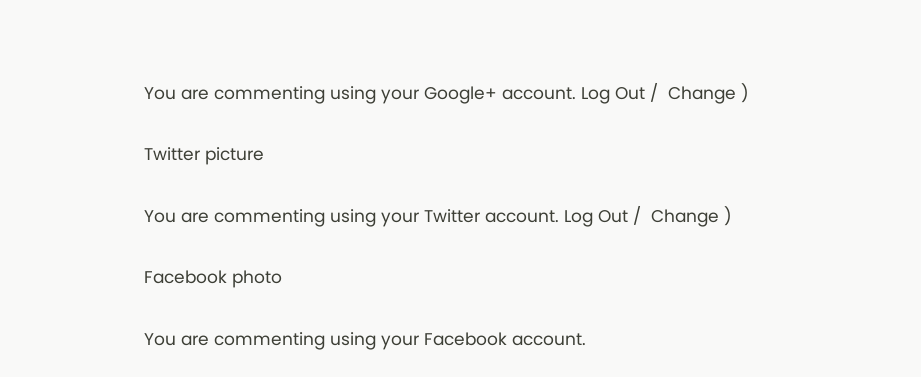You are commenting using your Google+ account. Log Out /  Change )

Twitter picture

You are commenting using your Twitter account. Log Out /  Change )

Facebook photo

You are commenting using your Facebook account.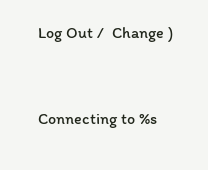Log Out /  Change )


Connecting to %s